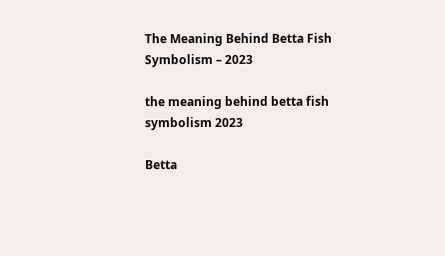The Meaning Behind Betta Fish Symbolism – 2023

the meaning behind betta fish symbolism 2023

Betta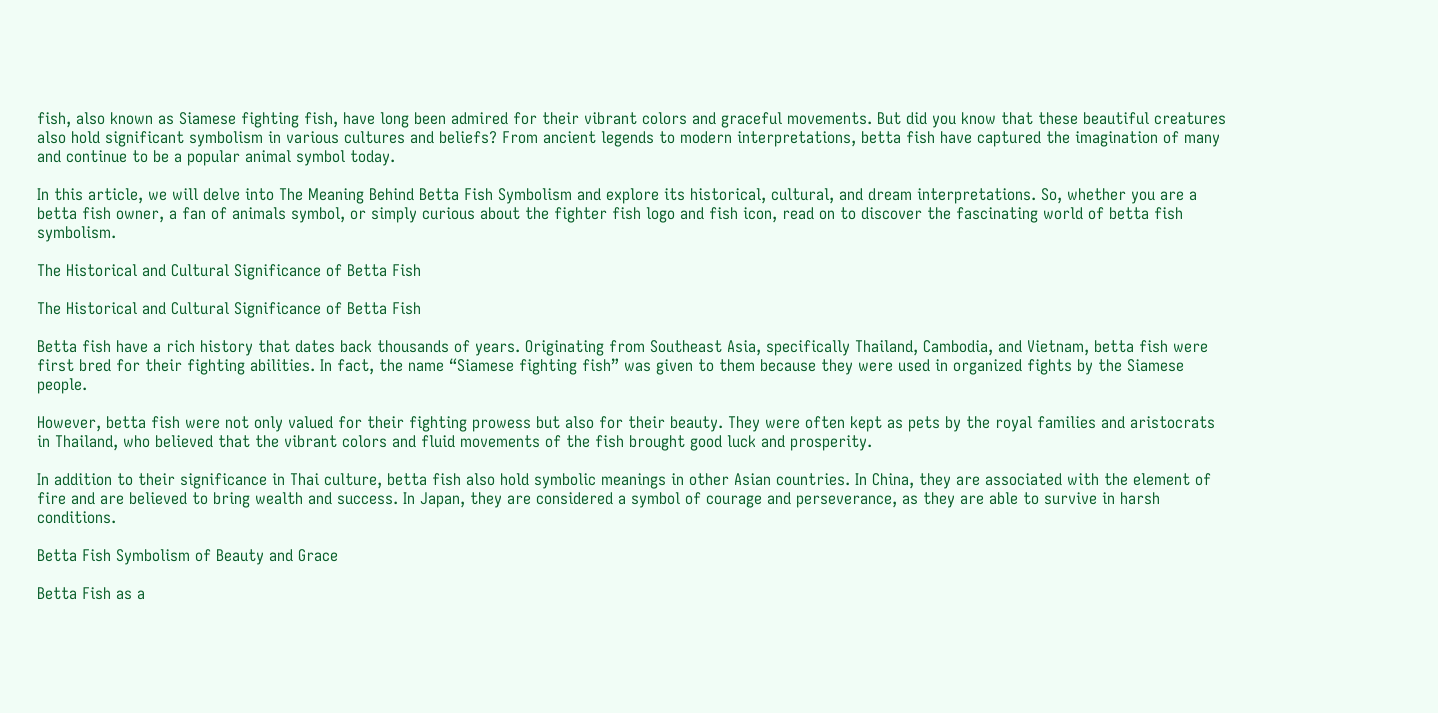fish, also known as Siamese fighting fish, have long been admired for their vibrant colors and graceful movements. But did you know that these beautiful creatures also hold significant symbolism in various cultures and beliefs? From ancient legends to modern interpretations, betta fish have captured the imagination of many and continue to be a popular animal symbol today.

In this article, we will delve into The Meaning Behind Betta Fish Symbolism and explore its historical, cultural, and dream interpretations. So, whether you are a betta fish owner, a fan of animals symbol, or simply curious about the fighter fish logo and fish icon, read on to discover the fascinating world of betta fish symbolism.

The Historical and Cultural Significance of Betta Fish

The Historical and Cultural Significance of Betta Fish

Betta fish have a rich history that dates back thousands of years. Originating from Southeast Asia, specifically Thailand, Cambodia, and Vietnam, betta fish were first bred for their fighting abilities. In fact, the name “Siamese fighting fish” was given to them because they were used in organized fights by the Siamese people.

However, betta fish were not only valued for their fighting prowess but also for their beauty. They were often kept as pets by the royal families and aristocrats in Thailand, who believed that the vibrant colors and fluid movements of the fish brought good luck and prosperity.

In addition to their significance in Thai culture, betta fish also hold symbolic meanings in other Asian countries. In China, they are associated with the element of fire and are believed to bring wealth and success. In Japan, they are considered a symbol of courage and perseverance, as they are able to survive in harsh conditions.

Betta Fish Symbolism of Beauty and Grace

Betta Fish as a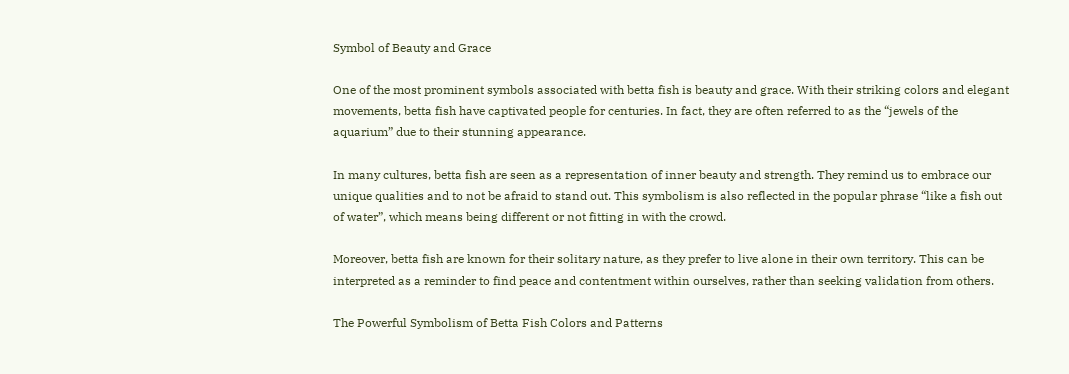Symbol of Beauty and Grace

One of the most prominent symbols associated with betta fish is beauty and grace. With their striking colors and elegant movements, betta fish have captivated people for centuries. In fact, they are often referred to as the “jewels of the aquarium” due to their stunning appearance.

In many cultures, betta fish are seen as a representation of inner beauty and strength. They remind us to embrace our unique qualities and to not be afraid to stand out. This symbolism is also reflected in the popular phrase “like a fish out of water”, which means being different or not fitting in with the crowd.

Moreover, betta fish are known for their solitary nature, as they prefer to live alone in their own territory. This can be interpreted as a reminder to find peace and contentment within ourselves, rather than seeking validation from others.

The Powerful Symbolism of Betta Fish Colors and Patterns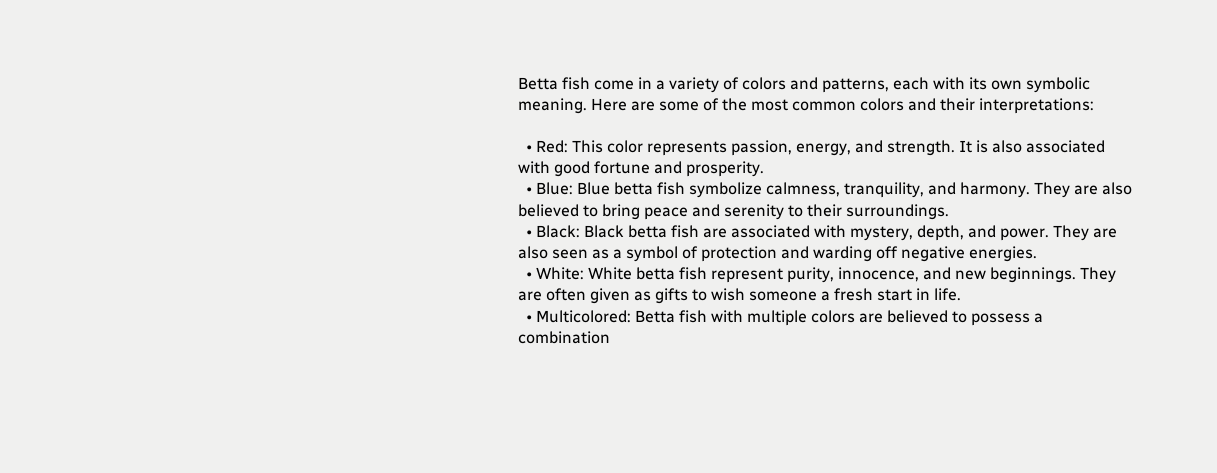Betta fish come in a variety of colors and patterns, each with its own symbolic meaning. Here are some of the most common colors and their interpretations:

  • Red: This color represents passion, energy, and strength. It is also associated with good fortune and prosperity.
  • Blue: Blue betta fish symbolize calmness, tranquility, and harmony. They are also believed to bring peace and serenity to their surroundings.
  • Black: Black betta fish are associated with mystery, depth, and power. They are also seen as a symbol of protection and warding off negative energies.
  • White: White betta fish represent purity, innocence, and new beginnings. They are often given as gifts to wish someone a fresh start in life.
  • Multicolored: Betta fish with multiple colors are believed to possess a combination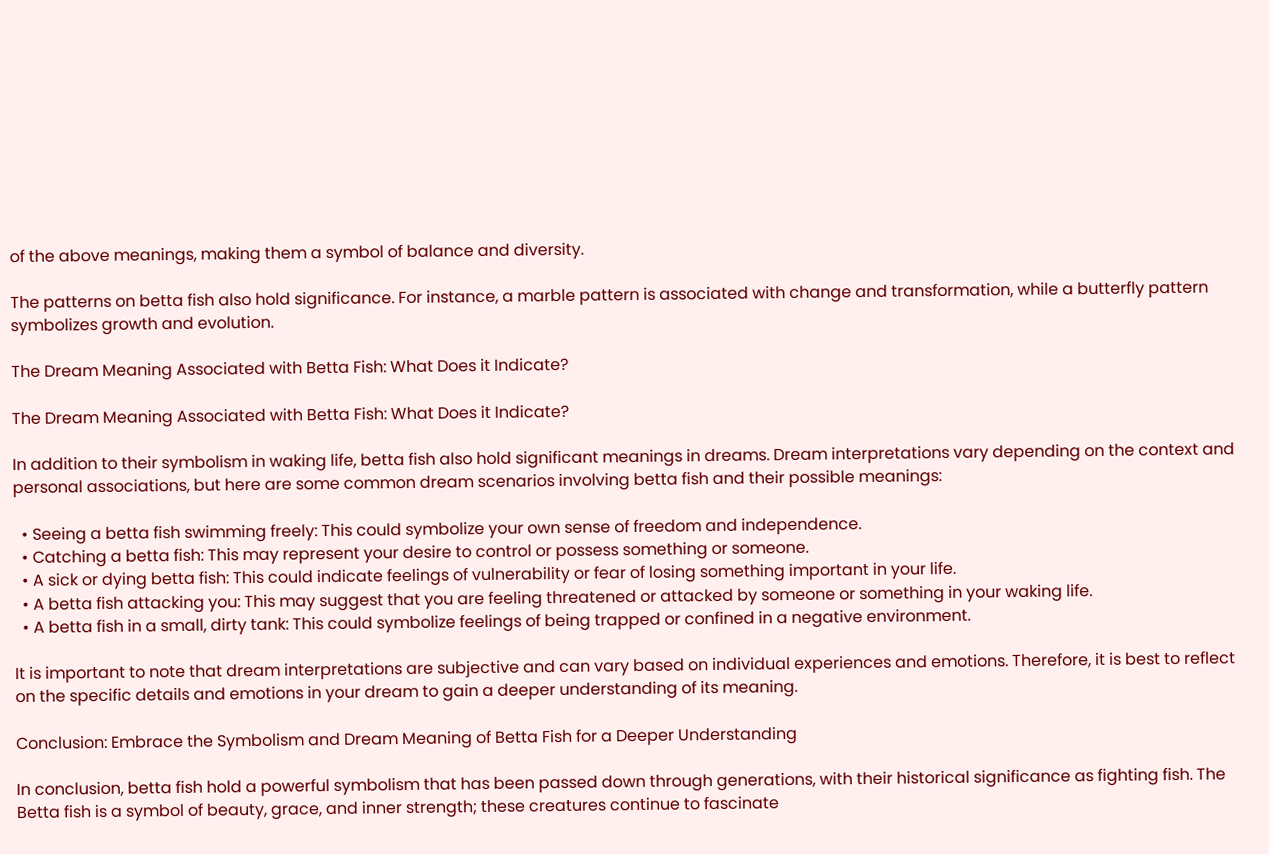of the above meanings, making them a symbol of balance and diversity.

The patterns on betta fish also hold significance. For instance, a marble pattern is associated with change and transformation, while a butterfly pattern symbolizes growth and evolution.

The Dream Meaning Associated with Betta Fish: What Does it Indicate?

The Dream Meaning Associated with Betta Fish: What Does it Indicate?

In addition to their symbolism in waking life, betta fish also hold significant meanings in dreams. Dream interpretations vary depending on the context and personal associations, but here are some common dream scenarios involving betta fish and their possible meanings:

  • Seeing a betta fish swimming freely: This could symbolize your own sense of freedom and independence.
  • Catching a betta fish: This may represent your desire to control or possess something or someone.
  • A sick or dying betta fish: This could indicate feelings of vulnerability or fear of losing something important in your life.
  • A betta fish attacking you: This may suggest that you are feeling threatened or attacked by someone or something in your waking life.
  • A betta fish in a small, dirty tank: This could symbolize feelings of being trapped or confined in a negative environment.

It is important to note that dream interpretations are subjective and can vary based on individual experiences and emotions. Therefore, it is best to reflect on the specific details and emotions in your dream to gain a deeper understanding of its meaning.

Conclusion: Embrace the Symbolism and Dream Meaning of Betta Fish for a Deeper Understanding

In conclusion, betta fish hold a powerful symbolism that has been passed down through generations, with their historical significance as fighting fish. The Betta fish is a symbol of beauty, grace, and inner strength; these creatures continue to fascinate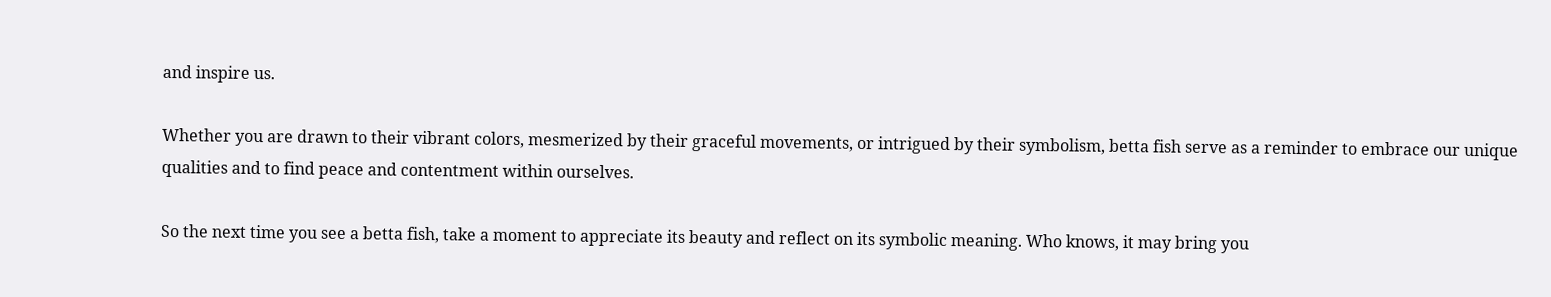and inspire us.

Whether you are drawn to their vibrant colors, mesmerized by their graceful movements, or intrigued by their symbolism, betta fish serve as a reminder to embrace our unique qualities and to find peace and contentment within ourselves.

So the next time you see a betta fish, take a moment to appreciate its beauty and reflect on its symbolic meaning. Who knows, it may bring you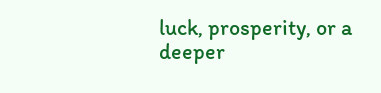luck, prosperity, or a deeper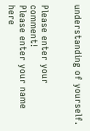understanding of yourself.


Please enter your comment!
Please enter your name here